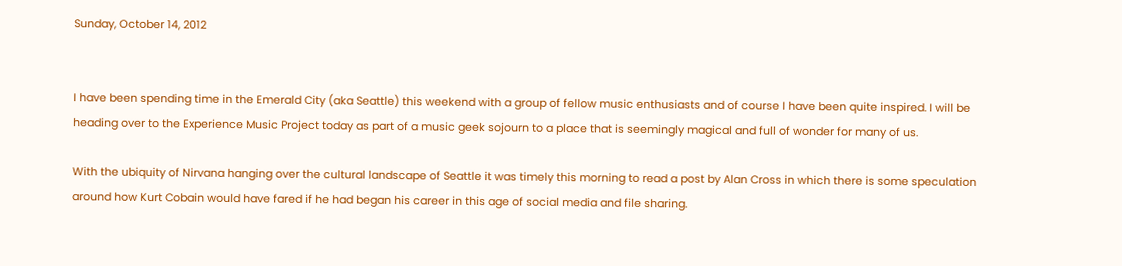Sunday, October 14, 2012


I have been spending time in the Emerald City (aka Seattle) this weekend with a group of fellow music enthusiasts and of course I have been quite inspired. I will be heading over to the Experience Music Project today as part of a music geek sojourn to a place that is seemingly magical and full of wonder for many of us.

With the ubiquity of Nirvana hanging over the cultural landscape of Seattle it was timely this morning to read a post by Alan Cross in which there is some speculation around how Kurt Cobain would have fared if he had began his career in this age of social media and file sharing.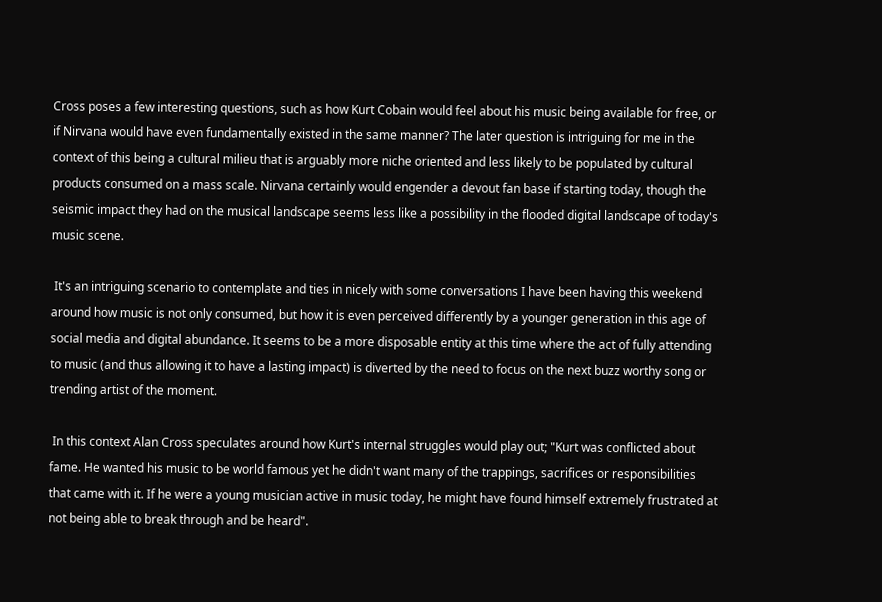Cross poses a few interesting questions, such as how Kurt Cobain would feel about his music being available for free, or if Nirvana would have even fundamentally existed in the same manner? The later question is intriguing for me in the context of this being a cultural milieu that is arguably more niche oriented and less likely to be populated by cultural products consumed on a mass scale. Nirvana certainly would engender a devout fan base if starting today, though the seismic impact they had on the musical landscape seems less like a possibility in the flooded digital landscape of today's music scene.

 It's an intriguing scenario to contemplate and ties in nicely with some conversations I have been having this weekend around how music is not only consumed, but how it is even perceived differently by a younger generation in this age of social media and digital abundance. It seems to be a more disposable entity at this time where the act of fully attending to music (and thus allowing it to have a lasting impact) is diverted by the need to focus on the next buzz worthy song or trending artist of the moment.

 In this context Alan Cross speculates around how Kurt's internal struggles would play out; "Kurt was conflicted about fame. He wanted his music to be world famous yet he didn't want many of the trappings, sacrifices or responsibilities that came with it. If he were a young musician active in music today, he might have found himself extremely frustrated at not being able to break through and be heard".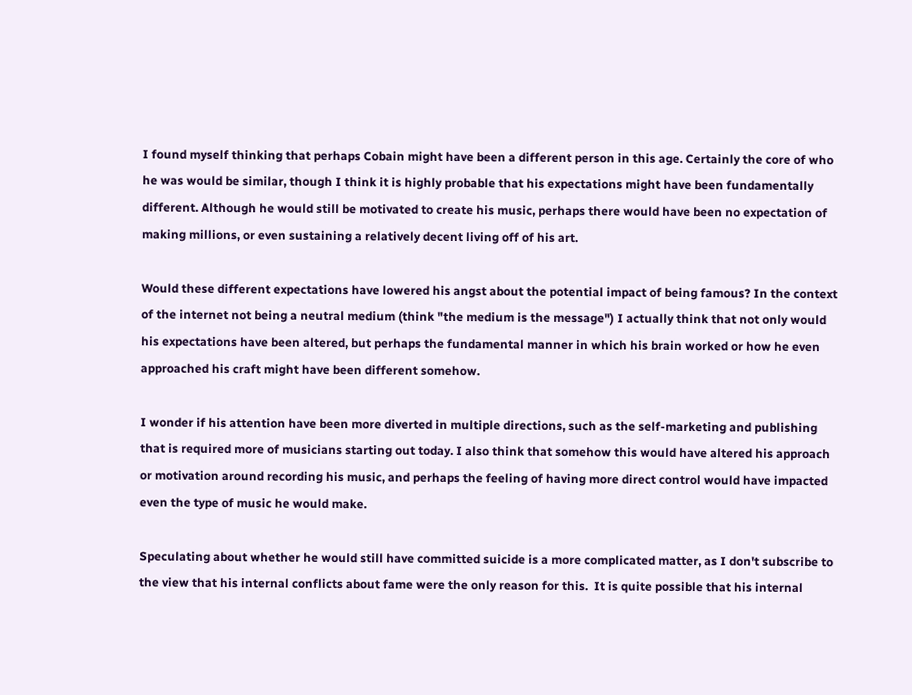I found myself thinking that perhaps Cobain might have been a different person in this age. Certainly the core of who he was would be similar, though I think it is highly probable that his expectations might have been fundamentally different. Although he would still be motivated to create his music, perhaps there would have been no expectation of making millions, or even sustaining a relatively decent living off of his art.

Would these different expectations have lowered his angst about the potential impact of being famous? In the context of the internet not being a neutral medium (think "the medium is the message") I actually think that not only would his expectations have been altered, but perhaps the fundamental manner in which his brain worked or how he even approached his craft might have been different somehow.

I wonder if his attention have been more diverted in multiple directions, such as the self-marketing and publishing that is required more of musicians starting out today. I also think that somehow this would have altered his approach or motivation around recording his music, and perhaps the feeling of having more direct control would have impacted even the type of music he would make.

Speculating about whether he would still have committed suicide is a more complicated matter, as I don't subscribe to the view that his internal conflicts about fame were the only reason for this.  It is quite possible that his internal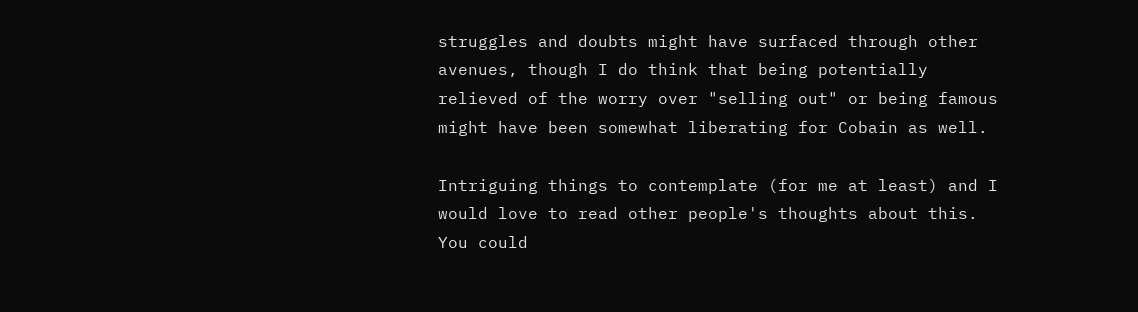struggles and doubts might have surfaced through other avenues, though I do think that being potentially relieved of the worry over "selling out" or being famous might have been somewhat liberating for Cobain as well.

Intriguing things to contemplate (for me at least) and I would love to read other people's thoughts about this. You could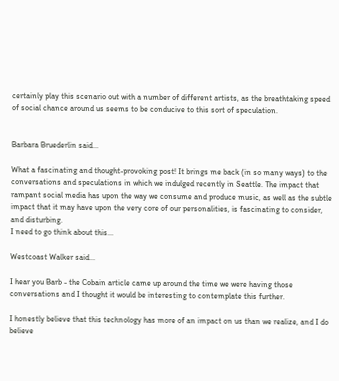certainly play this scenario out with a number of different artists, as the breathtaking speed of social chance around us seems to be conducive to this sort of speculation.


Barbara Bruederlin said...

What a fascinating and thought-provoking post! It brings me back (in so many ways) to the conversations and speculations in which we indulged recently in Seattle. The impact that rampant social media has upon the way we consume and produce music, as well as the subtle impact that it may have upon the very core of our personalities, is fascinating to consider, and disturbing.
I need to go think about this...

Westcoast Walker said...

I hear you Barb - the Cobain article came up around the time we were having those conversations and I thought it would be interesting to contemplate this further.

I honestly believe that this technology has more of an impact on us than we realize, and I do believe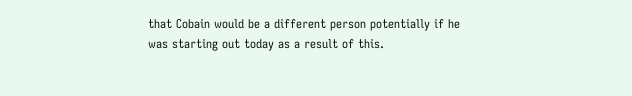that Cobain would be a different person potentially if he was starting out today as a result of this.